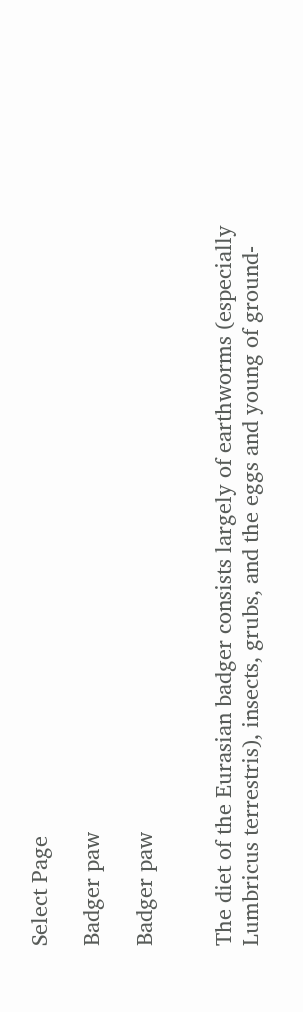Select Page

Badger paw

Badger paw


The diet of the Eurasian badger consists largely of earthworms (especially Lumbricus terrestris), insects, grubs, and the eggs and young of ground-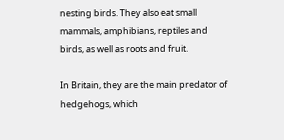nesting birds. They also eat small mammals, amphibians, reptiles and birds, as well as roots and fruit.

In Britain, they are the main predator of hedgehogs, which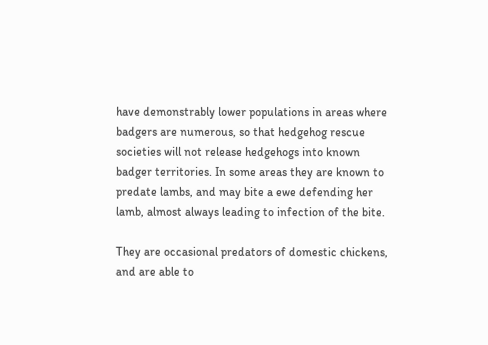have demonstrably lower populations in areas where badgers are numerous, so that hedgehog rescue societies will not release hedgehogs into known badger territories. In some areas they are known to predate lambs, and may bite a ewe defending her lamb, almost always leading to infection of the bite.

They are occasional predators of domestic chickens, and are able to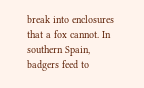break into enclosures that a fox cannot. In southern Spain, badgers feed to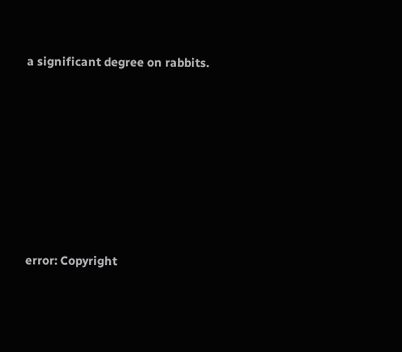a significant degree on rabbits.








error: Copyright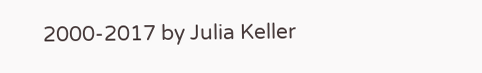2000-2017 by Julia Keller